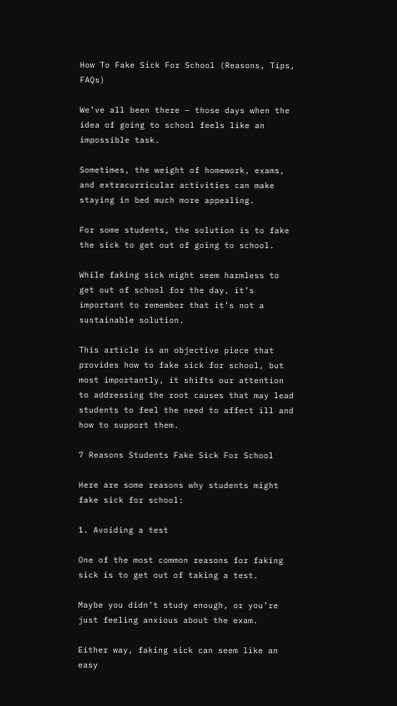How To Fake Sick For School (Reasons, Tips, FAQs)

We’ve all been there – those days when the idea of going to school feels like an impossible task.

Sometimes, the weight of homework, exams, and extracurricular activities can make staying in bed much more appealing.

For some students, the solution is to fake the sick to get out of going to school.

While faking sick might seem harmless to get out of school for the day, it’s important to remember that it’s not a sustainable solution.

This article is an objective piece that provides how to fake sick for school, but most importantly, it shifts our attention to addressing the root causes that may lead students to feel the need to affect ill and how to support them.

7 Reasons Students Fake Sick For School

Here are some reasons why students might fake sick for school:

1. Avoiding a test

One of the most common reasons for faking sick is to get out of taking a test.

Maybe you didn’t study enough, or you’re just feeling anxious about the exam.

Either way, faking sick can seem like an easy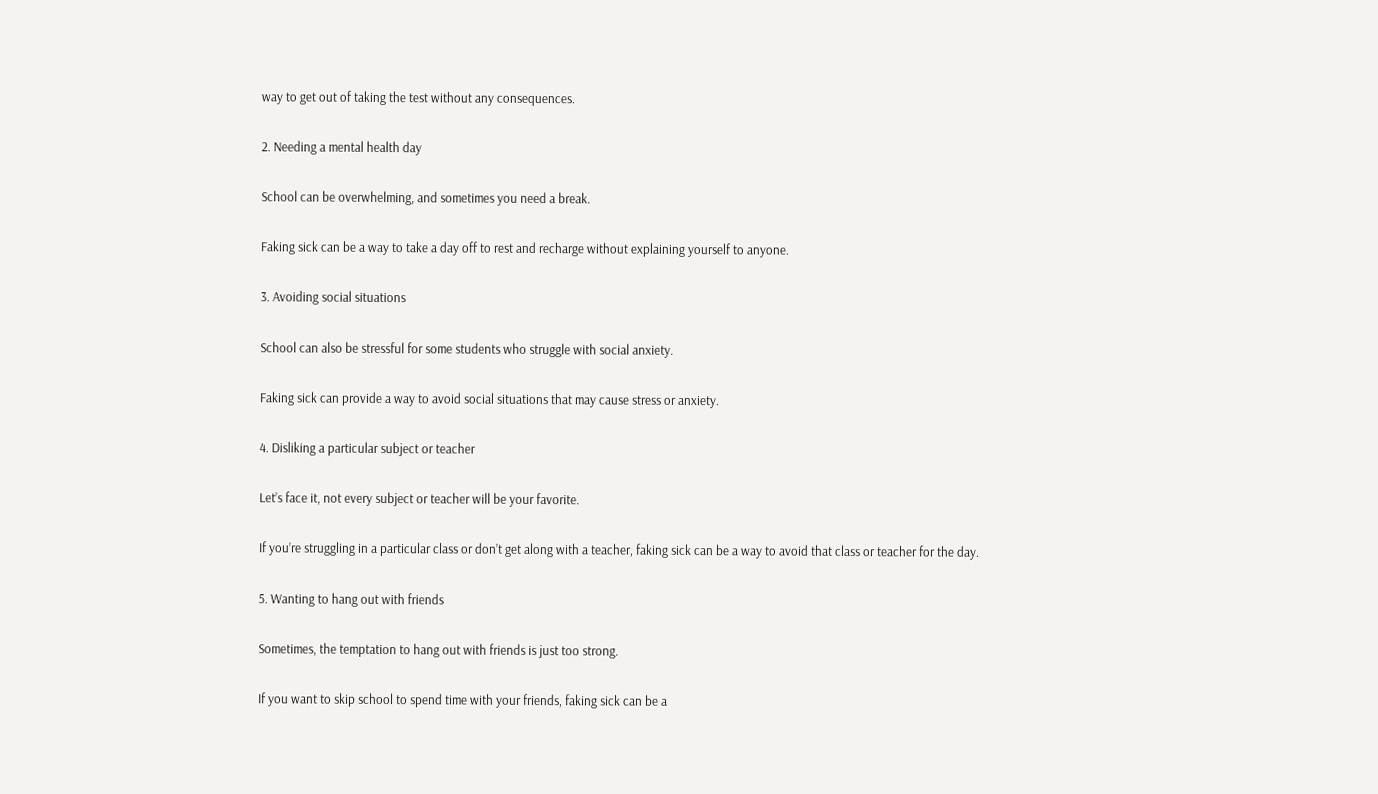way to get out of taking the test without any consequences.

2. Needing a mental health day

School can be overwhelming, and sometimes you need a break.

Faking sick can be a way to take a day off to rest and recharge without explaining yourself to anyone.

3. Avoiding social situations

School can also be stressful for some students who struggle with social anxiety.

Faking sick can provide a way to avoid social situations that may cause stress or anxiety.

4. Disliking a particular subject or teacher

Let’s face it, not every subject or teacher will be your favorite.

If you’re struggling in a particular class or don’t get along with a teacher, faking sick can be a way to avoid that class or teacher for the day.

5. Wanting to hang out with friends

Sometimes, the temptation to hang out with friends is just too strong.

If you want to skip school to spend time with your friends, faking sick can be a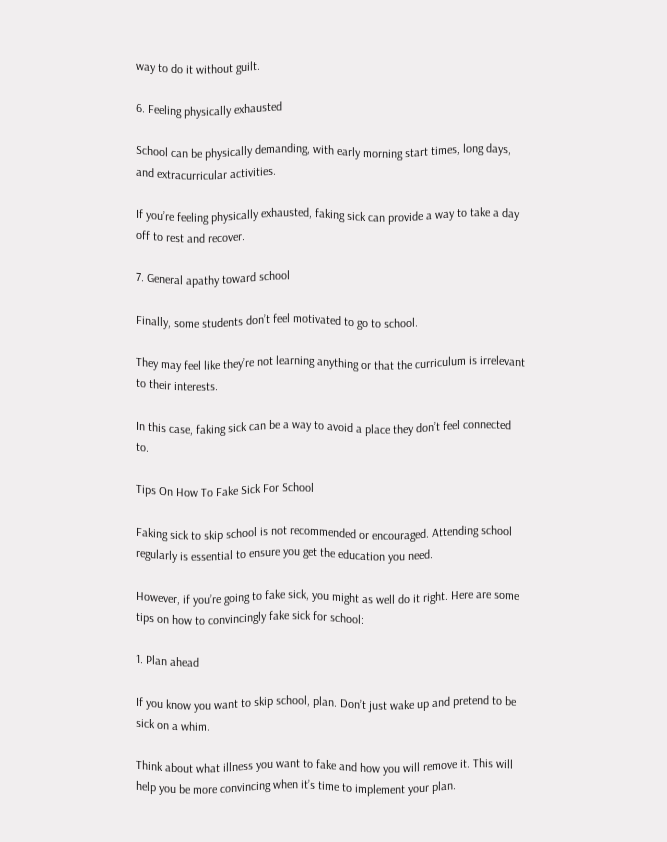way to do it without guilt.

6. Feeling physically exhausted

School can be physically demanding, with early morning start times, long days, and extracurricular activities.

If you’re feeling physically exhausted, faking sick can provide a way to take a day off to rest and recover.

7. General apathy toward school

Finally, some students don’t feel motivated to go to school.

They may feel like they’re not learning anything or that the curriculum is irrelevant to their interests.

In this case, faking sick can be a way to avoid a place they don’t feel connected to.

Tips On How To Fake Sick For School

Faking sick to skip school is not recommended or encouraged. Attending school regularly is essential to ensure you get the education you need.

However, if you’re going to fake sick, you might as well do it right. Here are some tips on how to convincingly fake sick for school:

1. Plan ahead

If you know you want to skip school, plan. Don’t just wake up and pretend to be sick on a whim.

Think about what illness you want to fake and how you will remove it. This will help you be more convincing when it’s time to implement your plan.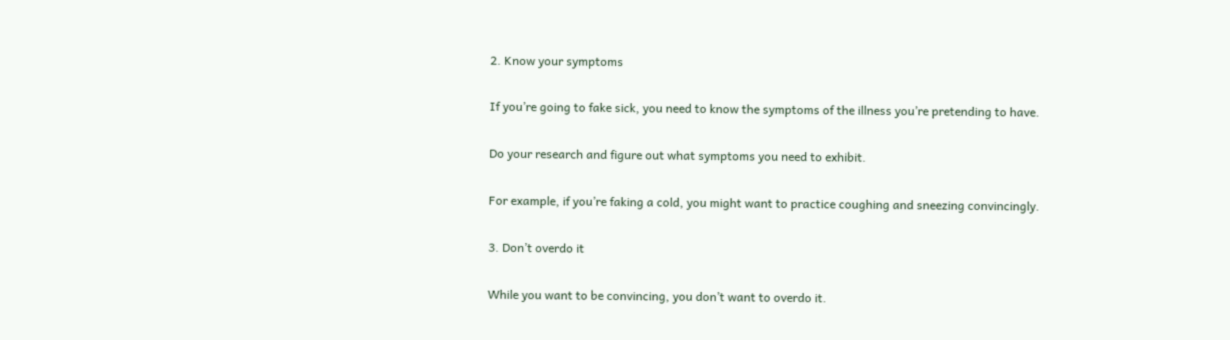2. Know your symptoms

If you’re going to fake sick, you need to know the symptoms of the illness you’re pretending to have.

Do your research and figure out what symptoms you need to exhibit.

For example, if you’re faking a cold, you might want to practice coughing and sneezing convincingly.

3. Don’t overdo it

While you want to be convincing, you don’t want to overdo it.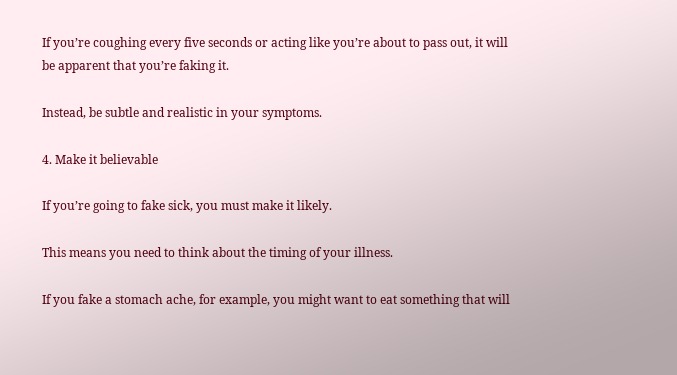If you’re coughing every five seconds or acting like you’re about to pass out, it will be apparent that you’re faking it.

Instead, be subtle and realistic in your symptoms.

4. Make it believable

If you’re going to fake sick, you must make it likely.

This means you need to think about the timing of your illness.

If you fake a stomach ache, for example, you might want to eat something that will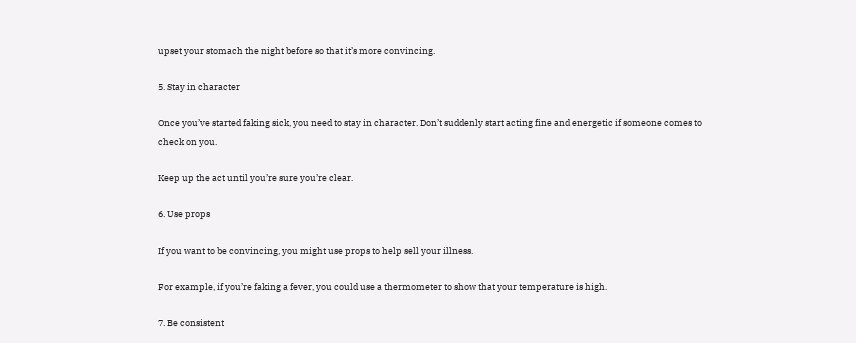upset your stomach the night before so that it’s more convincing.

5. Stay in character

Once you’ve started faking sick, you need to stay in character. Don’t suddenly start acting fine and energetic if someone comes to check on you.

Keep up the act until you’re sure you’re clear.

6. Use props

If you want to be convincing, you might use props to help sell your illness.

For example, if you’re faking a fever, you could use a thermometer to show that your temperature is high.

7. Be consistent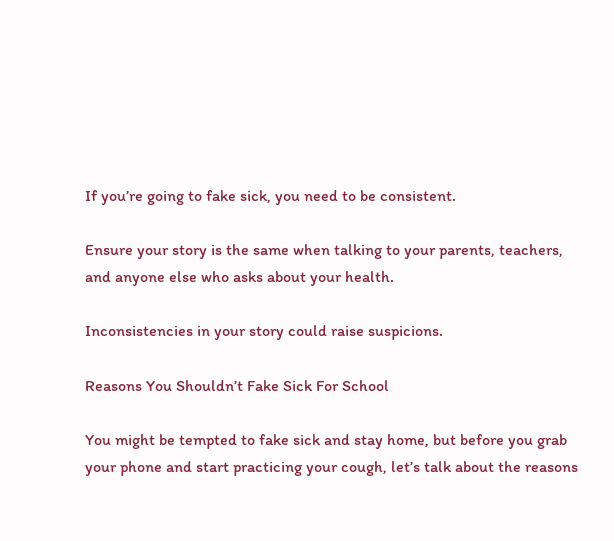If you’re going to fake sick, you need to be consistent.

Ensure your story is the same when talking to your parents, teachers, and anyone else who asks about your health.

Inconsistencies in your story could raise suspicions.

Reasons You Shouldn’t Fake Sick For School

You might be tempted to fake sick and stay home, but before you grab your phone and start practicing your cough, let’s talk about the reasons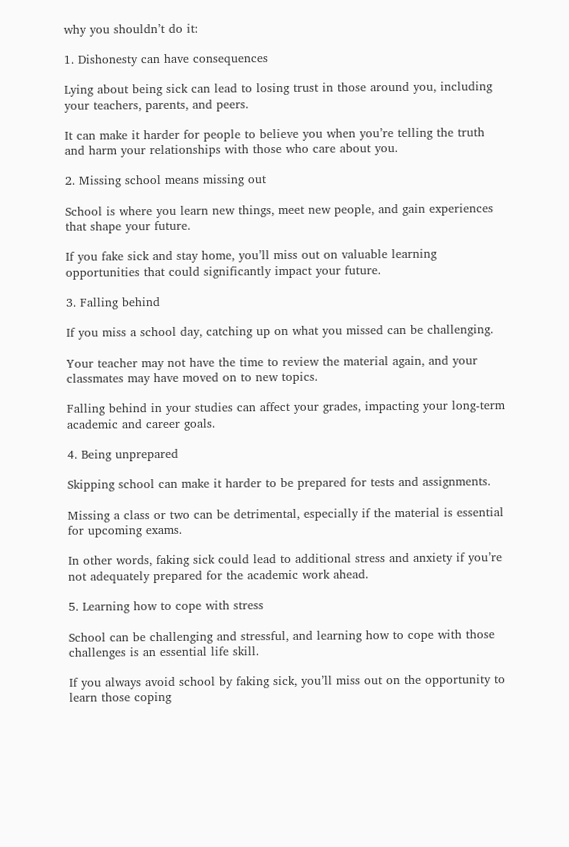why you shouldn’t do it:

1. Dishonesty can have consequences

Lying about being sick can lead to losing trust in those around you, including your teachers, parents, and peers.

It can make it harder for people to believe you when you’re telling the truth and harm your relationships with those who care about you.

2. Missing school means missing out

School is where you learn new things, meet new people, and gain experiences that shape your future.

If you fake sick and stay home, you’ll miss out on valuable learning opportunities that could significantly impact your future.

3. Falling behind

If you miss a school day, catching up on what you missed can be challenging.

Your teacher may not have the time to review the material again, and your classmates may have moved on to new topics.

Falling behind in your studies can affect your grades, impacting your long-term academic and career goals.

4. Being unprepared

Skipping school can make it harder to be prepared for tests and assignments.

Missing a class or two can be detrimental, especially if the material is essential for upcoming exams.

In other words, faking sick could lead to additional stress and anxiety if you’re not adequately prepared for the academic work ahead.

5. Learning how to cope with stress

School can be challenging and stressful, and learning how to cope with those challenges is an essential life skill.

If you always avoid school by faking sick, you’ll miss out on the opportunity to learn those coping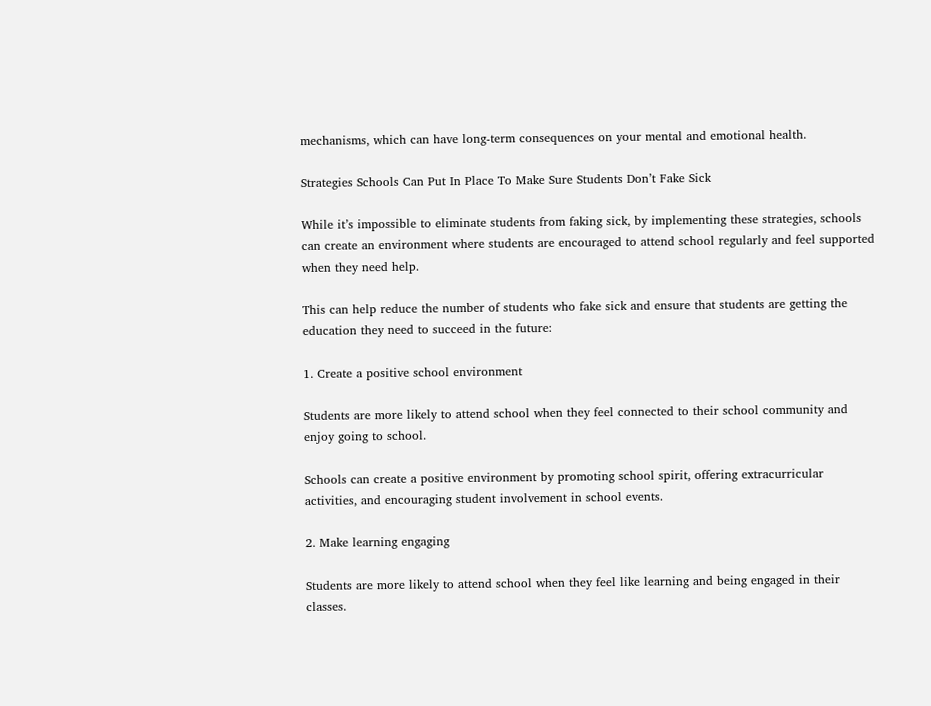mechanisms, which can have long-term consequences on your mental and emotional health.

Strategies Schools Can Put In Place To Make Sure Students Don’t Fake Sick

While it’s impossible to eliminate students from faking sick, by implementing these strategies, schools can create an environment where students are encouraged to attend school regularly and feel supported when they need help.

This can help reduce the number of students who fake sick and ensure that students are getting the education they need to succeed in the future:

1. Create a positive school environment

Students are more likely to attend school when they feel connected to their school community and enjoy going to school.

Schools can create a positive environment by promoting school spirit, offering extracurricular activities, and encouraging student involvement in school events.

2. Make learning engaging

Students are more likely to attend school when they feel like learning and being engaged in their classes.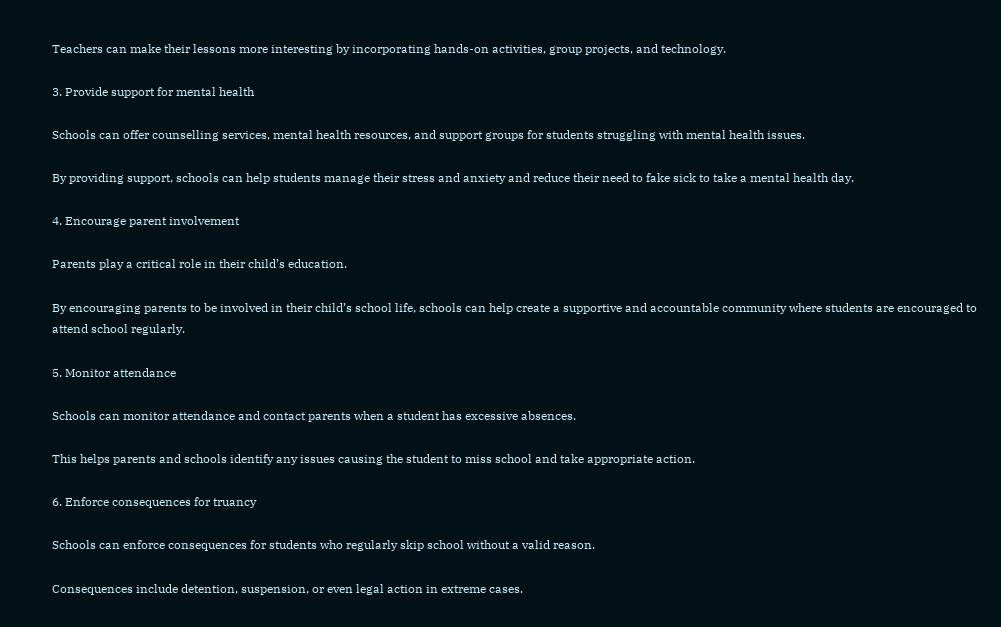Teachers can make their lessons more interesting by incorporating hands-on activities, group projects, and technology.

3. Provide support for mental health

Schools can offer counselling services, mental health resources, and support groups for students struggling with mental health issues.

By providing support, schools can help students manage their stress and anxiety and reduce their need to fake sick to take a mental health day.

4. Encourage parent involvement

Parents play a critical role in their child’s education.

By encouraging parents to be involved in their child’s school life, schools can help create a supportive and accountable community where students are encouraged to attend school regularly.

5. Monitor attendance

Schools can monitor attendance and contact parents when a student has excessive absences.

This helps parents and schools identify any issues causing the student to miss school and take appropriate action.

6. Enforce consequences for truancy

Schools can enforce consequences for students who regularly skip school without a valid reason.

Consequences include detention, suspension, or even legal action in extreme cases.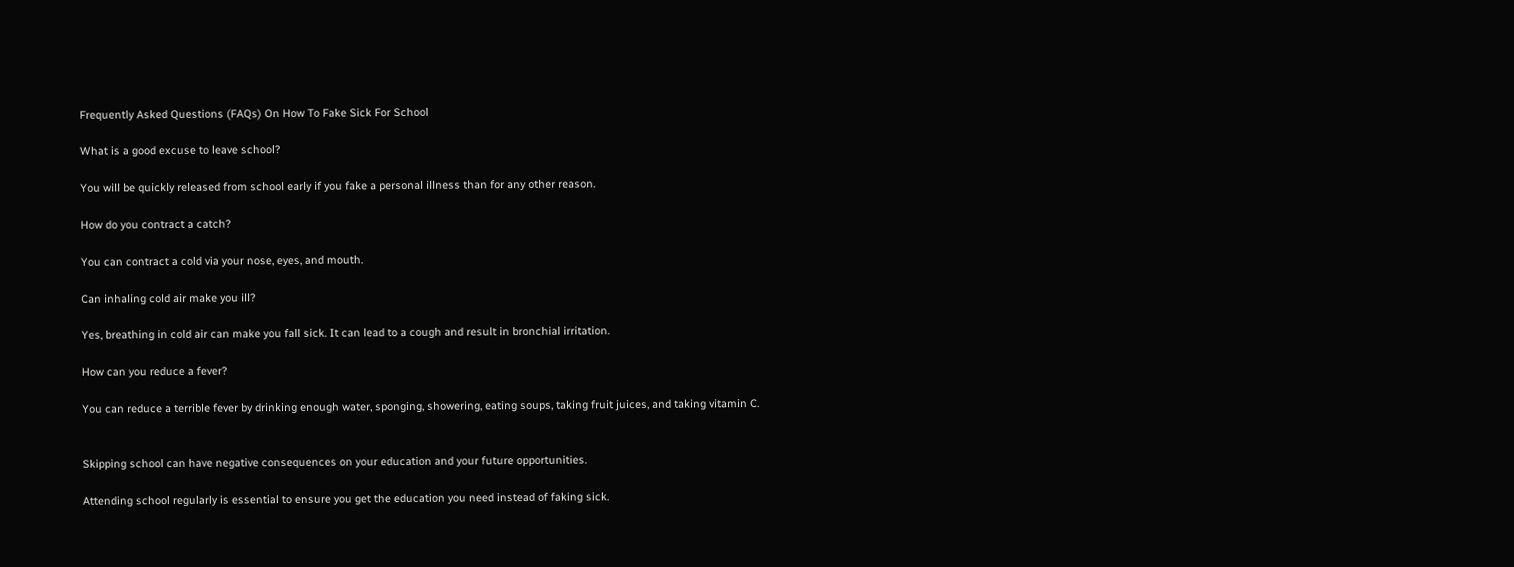Frequently Asked Questions (FAQs) On How To Fake Sick For School

What is a good excuse to leave school?

You will be quickly released from school early if you fake a personal illness than for any other reason.

How do you contract a catch?

You can contract a cold via your nose, eyes, and mouth.

Can inhaling cold air make you ill?

Yes, breathing in cold air can make you fall sick. It can lead to a cough and result in bronchial irritation.

How can you reduce a fever?

You can reduce a terrible fever by drinking enough water, sponging, showering, eating soups, taking fruit juices, and taking vitamin C.


Skipping school can have negative consequences on your education and your future opportunities.

Attending school regularly is essential to ensure you get the education you need instead of faking sick.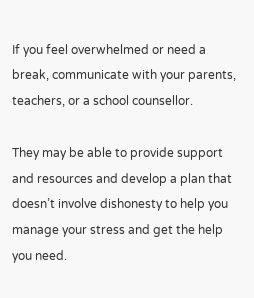If you feel overwhelmed or need a break, communicate with your parents, teachers, or a school counsellor.

They may be able to provide support and resources and develop a plan that doesn’t involve dishonesty to help you manage your stress and get the help you need.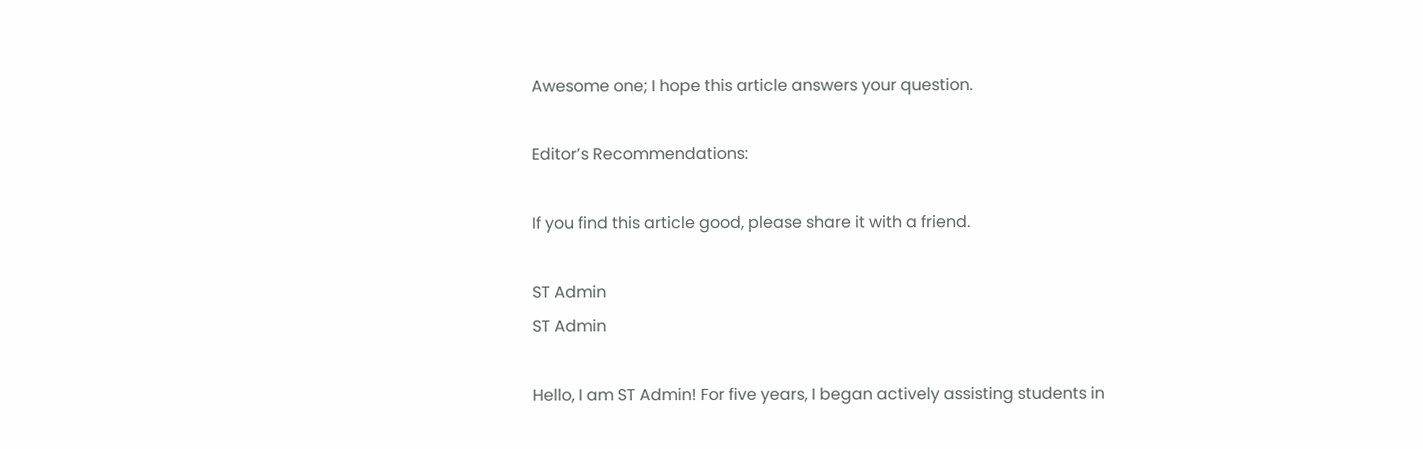Awesome one; I hope this article answers your question.

Editor’s Recommendations:

If you find this article good, please share it with a friend.

ST Admin
ST Admin

Hello, I am ST Admin! For five years, I began actively assisting students in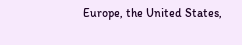Europe, the United States,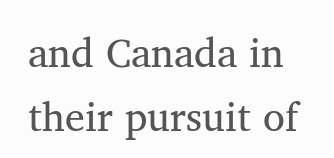and Canada in their pursuit of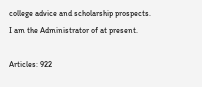college advice and scholarship prospects. I am the Administrator of at present.

Articles: 922